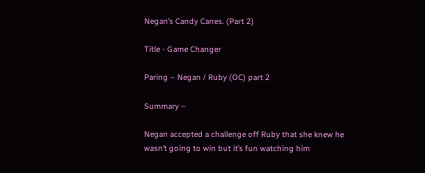Negan’s Candy Canes. (Part 2)

Title - Game Changer

Paring – Negan / Ruby (OC) part 2

Summary –

Negan accepted a challenge off Ruby that she knew he wasn’t going to win but it’s fun watching him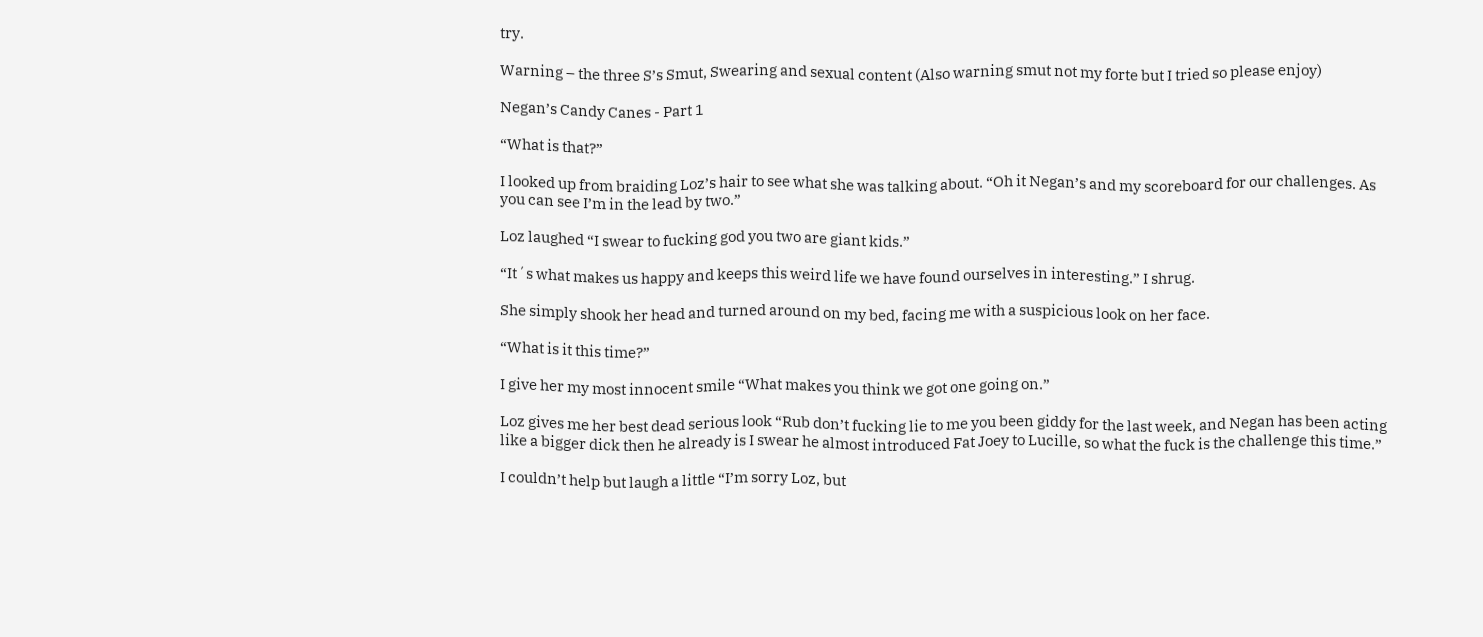try.

Warning – the three S’s Smut, Swearing and sexual content (Also warning smut not my forte but I tried so please enjoy)

Negan’s Candy Canes - Part 1

“What is that?”

I looked up from braiding Loz’s hair to see what she was talking about. “Oh it Negan’s and my scoreboard for our challenges. As you can see I’m in the lead by two.”

Loz laughed “I swear to fucking god you two are giant kids.”

“It´s what makes us happy and keeps this weird life we have found ourselves in interesting.” I shrug.

She simply shook her head and turned around on my bed, facing me with a suspicious look on her face.

“What is it this time?”

I give her my most innocent smile “What makes you think we got one going on.”

Loz gives me her best dead serious look “Rub don’t fucking lie to me you been giddy for the last week, and Negan has been acting like a bigger dick then he already is I swear he almost introduced Fat Joey to Lucille, so what the fuck is the challenge this time.”

I couldn’t help but laugh a little “I’m sorry Loz, but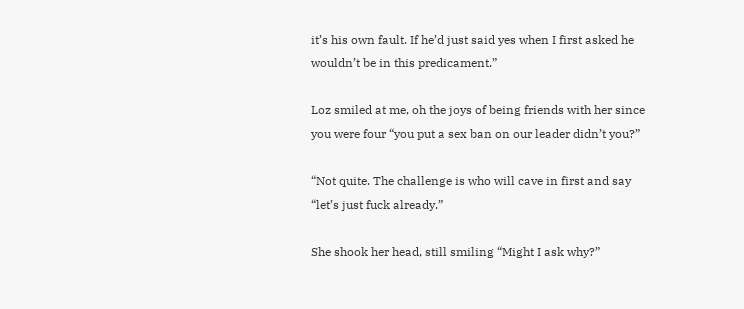it’s his own fault. If he’d just said yes when I first asked he wouldn’t be in this predicament.”

Loz smiled at me, oh the joys of being friends with her since you were four “you put a sex ban on our leader didn’t you?”

“Not quite. The challenge is who will cave in first and say “let’s just fuck already.”

She shook her head, still smiling “Might I ask why?”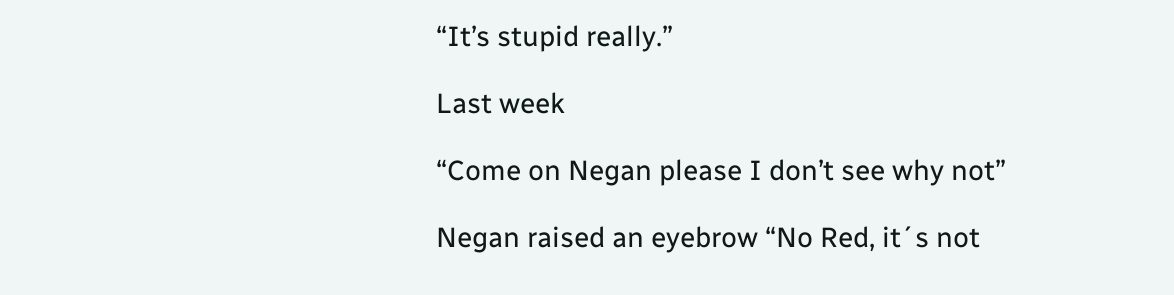“It’s stupid really.”

Last week

“Come on Negan please I don’t see why not”

Negan raised an eyebrow “No Red, it´s not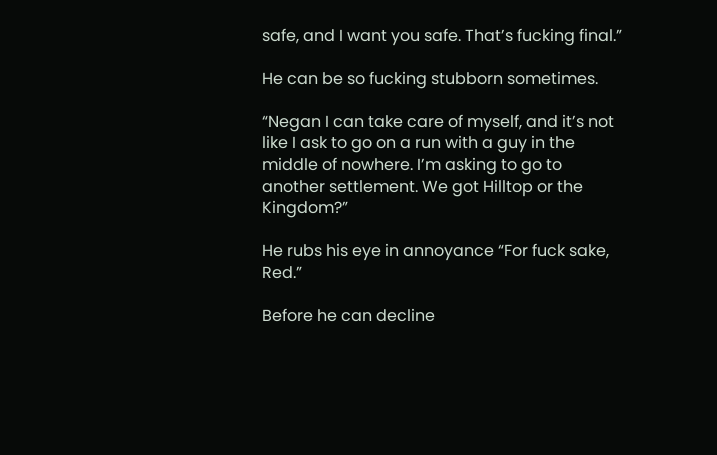safe, and I want you safe. That’s fucking final.”

He can be so fucking stubborn sometimes.

“Negan I can take care of myself, and it’s not like I ask to go on a run with a guy in the middle of nowhere. I’m asking to go to another settlement. We got Hilltop or the Kingdom?”

He rubs his eye in annoyance “For fuck sake, Red.”

Before he can decline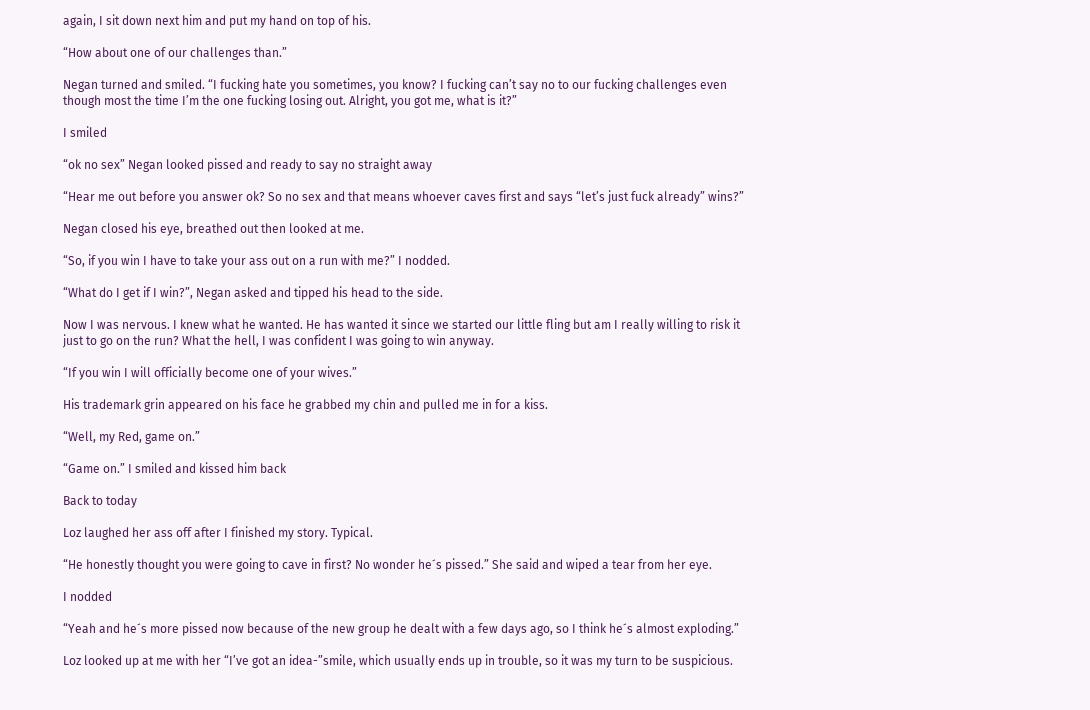again, I sit down next him and put my hand on top of his.

“How about one of our challenges than.”

Negan turned and smiled. “I fucking hate you sometimes, you know? I fucking can’t say no to our fucking challenges even though most the time I’m the one fucking losing out. Alright, you got me, what is it?”

I smiled

“ok no sex” Negan looked pissed and ready to say no straight away

“Hear me out before you answer ok? So no sex and that means whoever caves first and says “let’s just fuck already” wins?”

Negan closed his eye, breathed out then looked at me.

“So, if you win I have to take your ass out on a run with me?” I nodded.

“What do I get if I win?”, Negan asked and tipped his head to the side.

Now I was nervous. I knew what he wanted. He has wanted it since we started our little fling but am I really willing to risk it just to go on the run? What the hell, I was confident I was going to win anyway.

“If you win I will officially become one of your wives.”

His trademark grin appeared on his face he grabbed my chin and pulled me in for a kiss.

“Well, my Red, game on.”

“Game on.” I smiled and kissed him back

Back to today

Loz laughed her ass off after I finished my story. Typical.

“He honestly thought you were going to cave in first? No wonder he´s pissed.” She said and wiped a tear from her eye.

I nodded

“Yeah and he´s more pissed now because of the new group he dealt with a few days ago, so I think he´s almost exploding.”

Loz looked up at me with her “I’ve got an idea-”smile, which usually ends up in trouble, so it was my turn to be suspicious.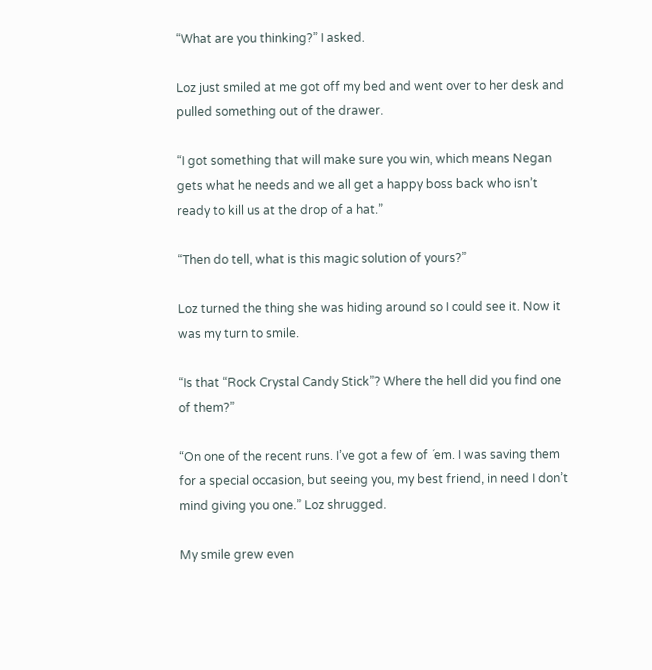“What are you thinking?” I asked.

Loz just smiled at me got off my bed and went over to her desk and pulled something out of the drawer.

“I got something that will make sure you win, which means Negan gets what he needs and we all get a happy boss back who isn’t ready to kill us at the drop of a hat.”

“Then do tell, what is this magic solution of yours?”

Loz turned the thing she was hiding around so I could see it. Now it was my turn to smile.

“Is that “Rock Crystal Candy Stick”? Where the hell did you find one of them?”

“On one of the recent runs. I’ve got a few of ´em. I was saving them for a special occasion, but seeing you, my best friend, in need I don’t mind giving you one.” Loz shrugged.

My smile grew even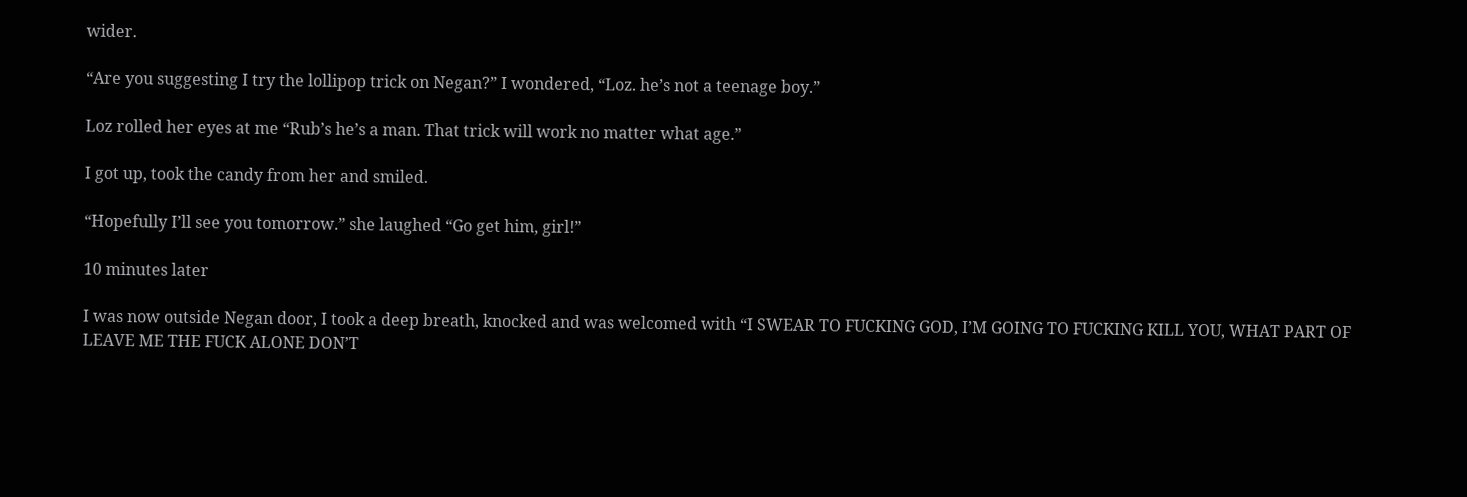wider.

“Are you suggesting I try the lollipop trick on Negan?” I wondered, “Loz. he’s not a teenage boy.”

Loz rolled her eyes at me “Rub’s he’s a man. That trick will work no matter what age.”

I got up, took the candy from her and smiled.

“Hopefully I’ll see you tomorrow.” she laughed “Go get him, girl!”

10 minutes later

I was now outside Negan door, I took a deep breath, knocked and was welcomed with “I SWEAR TO FUCKING GOD, I’M GOING TO FUCKING KILL YOU, WHAT PART OF LEAVE ME THE FUCK ALONE DON’T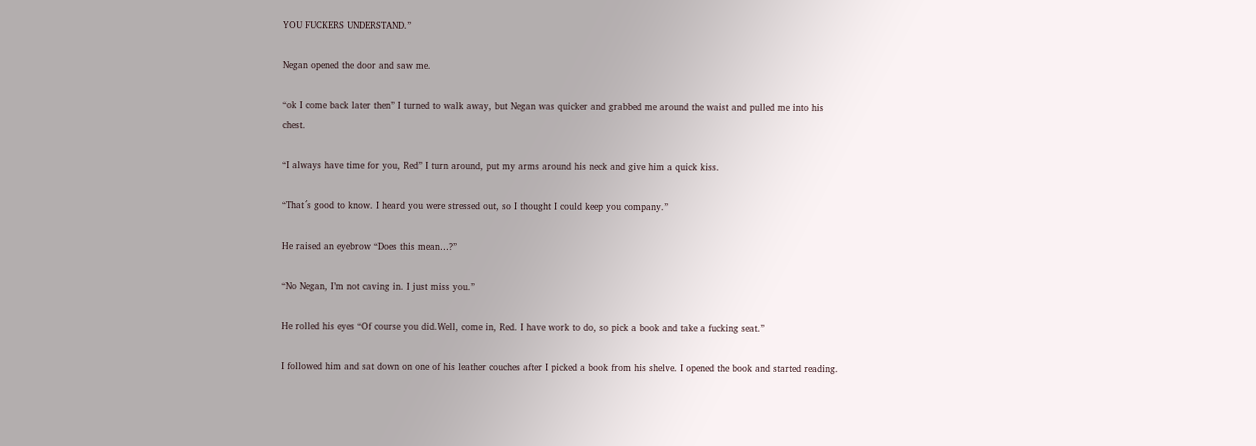YOU FUCKERS UNDERSTAND.”

Negan opened the door and saw me.

“ok I come back later then” I turned to walk away, but Negan was quicker and grabbed me around the waist and pulled me into his chest.

“I always have time for you, Red” I turn around, put my arms around his neck and give him a quick kiss.

“That´s good to know. I heard you were stressed out, so I thought I could keep you company.”

He raised an eyebrow “Does this mean…?”

“No Negan, I’m not caving in. I just miss you.”

He rolled his eyes “Of course you did.Well, come in, Red. I have work to do, so pick a book and take a fucking seat.”

I followed him and sat down on one of his leather couches after I picked a book from his shelve. I opened the book and started reading.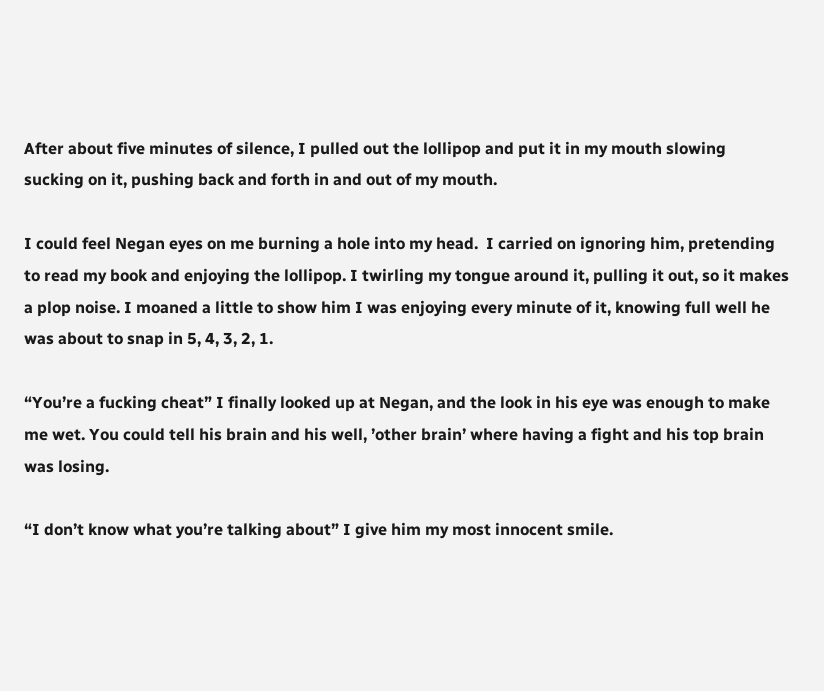After about five minutes of silence, I pulled out the lollipop and put it in my mouth slowing sucking on it, pushing back and forth in and out of my mouth.

I could feel Negan eyes on me burning a hole into my head.  I carried on ignoring him, pretending to read my book and enjoying the lollipop. I twirling my tongue around it, pulling it out, so it makes a plop noise. I moaned a little to show him I was enjoying every minute of it, knowing full well he was about to snap in 5, 4, 3, 2, 1.

“You’re a fucking cheat” I finally looked up at Negan, and the look in his eye was enough to make me wet. You could tell his brain and his well, ’other brain’ where having a fight and his top brain was losing.

“I don’t know what you’re talking about” I give him my most innocent smile.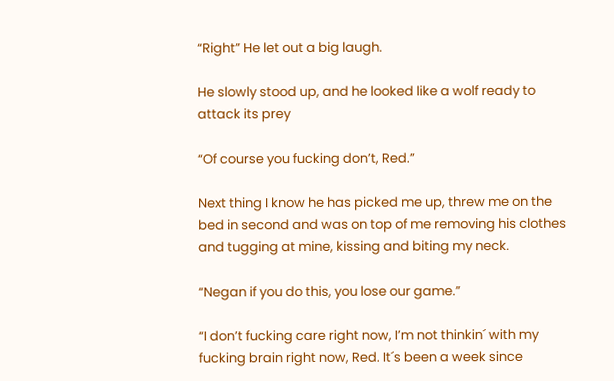“Right” He let out a big laugh.

He slowly stood up, and he looked like a wolf ready to attack its prey

“Of course you fucking don’t, Red.”

Next thing I know he has picked me up, threw me on the bed in second and was on top of me removing his clothes and tugging at mine, kissing and biting my neck.

“Negan if you do this, you lose our game.”

“I don’t fucking care right now, I’m not thinkin´ with my fucking brain right now, Red. It´s been a week since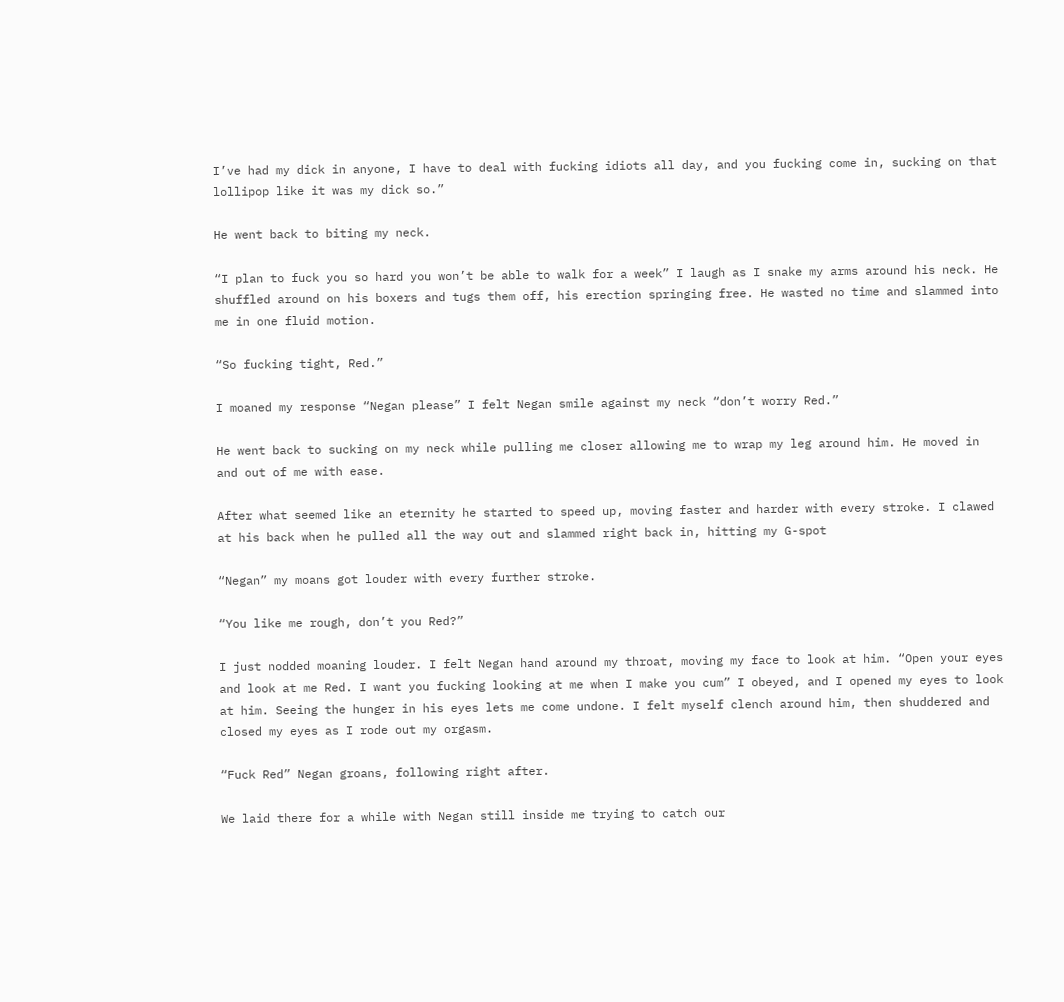I’ve had my dick in anyone, I have to deal with fucking idiots all day, and you fucking come in, sucking on that lollipop like it was my dick so.”

He went back to biting my neck.

“I plan to fuck you so hard you won’t be able to walk for a week” I laugh as I snake my arms around his neck. He shuffled around on his boxers and tugs them off, his erection springing free. He wasted no time and slammed into me in one fluid motion.

“So fucking tight, Red.”

I moaned my response “Negan please” I felt Negan smile against my neck “don’t worry Red.”

He went back to sucking on my neck while pulling me closer allowing me to wrap my leg around him. He moved in and out of me with ease.

After what seemed like an eternity he started to speed up, moving faster and harder with every stroke. I clawed at his back when he pulled all the way out and slammed right back in, hitting my G-spot

“Negan” my moans got louder with every further stroke.

“You like me rough, don’t you Red?”

I just nodded moaning louder. I felt Negan hand around my throat, moving my face to look at him. “Open your eyes and look at me Red. I want you fucking looking at me when I make you cum” I obeyed, and I opened my eyes to look at him. Seeing the hunger in his eyes lets me come undone. I felt myself clench around him, then shuddered and closed my eyes as I rode out my orgasm.

“Fuck Red” Negan groans, following right after.

We laid there for a while with Negan still inside me trying to catch our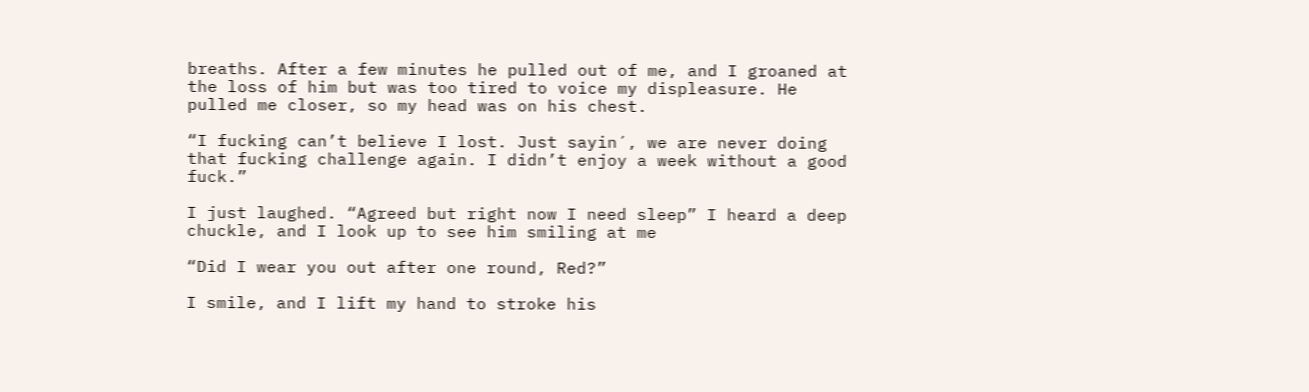breaths. After a few minutes he pulled out of me, and I groaned at the loss of him but was too tired to voice my displeasure. He pulled me closer, so my head was on his chest.

“I fucking can’t believe I lost. Just sayin´, we are never doing that fucking challenge again. I didn’t enjoy a week without a good fuck.”

I just laughed. “Agreed but right now I need sleep” I heard a deep chuckle, and I look up to see him smiling at me

“Did I wear you out after one round, Red?”

I smile, and I lift my hand to stroke his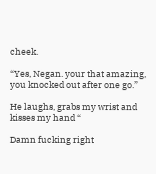cheek.

“Yes, Negan. your that amazing, you knocked out after one go.”

He laughs, grabs my wrist and kisses my hand “

Damn fucking right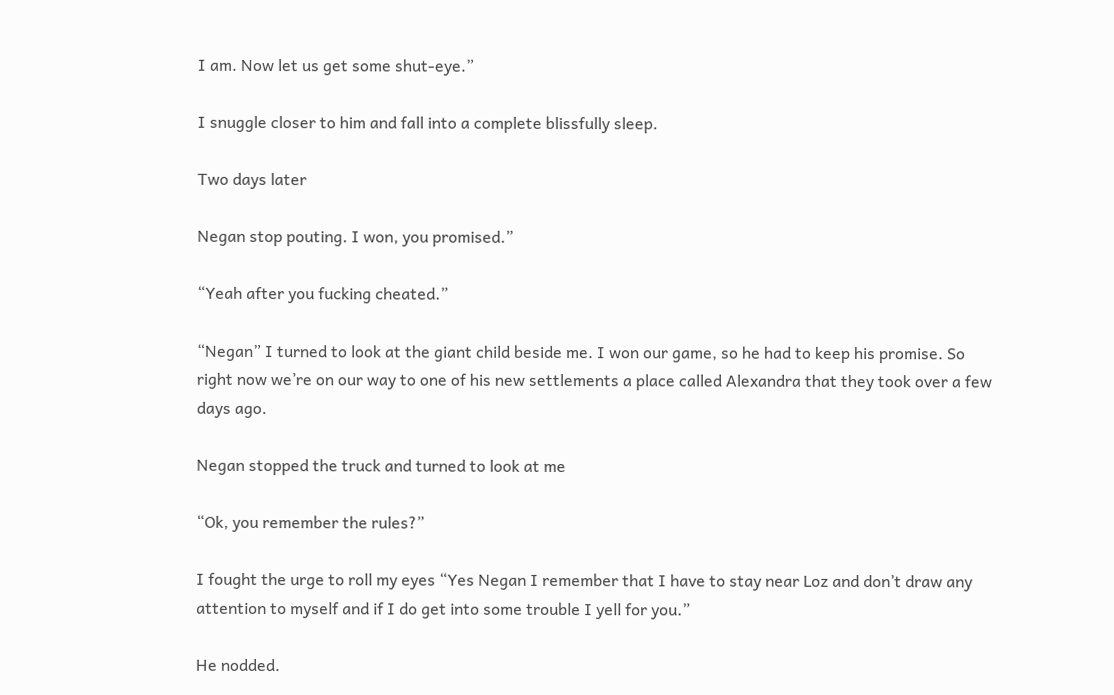I am. Now let us get some shut-eye.”

I snuggle closer to him and fall into a complete blissfully sleep.

Two days later

Negan stop pouting. I won, you promised.”

“Yeah after you fucking cheated.”

“Negan” I turned to look at the giant child beside me. I won our game, so he had to keep his promise. So right now we’re on our way to one of his new settlements a place called Alexandra that they took over a few days ago.

Negan stopped the truck and turned to look at me

“Ok, you remember the rules?”

I fought the urge to roll my eyes “Yes Negan I remember that I have to stay near Loz and don’t draw any attention to myself and if I do get into some trouble I yell for you.”

He nodded.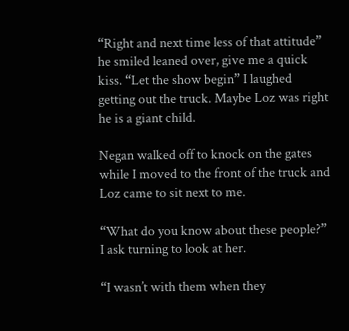“Right and next time less of that attitude” he smiled leaned over, give me a quick kiss. “Let the show begin” I laughed getting out the truck. Maybe Loz was right he is a giant child.

Negan walked off to knock on the gates while I moved to the front of the truck and Loz came to sit next to me.

“What do you know about these people?” I ask turning to look at her.

“I wasn’t with them when they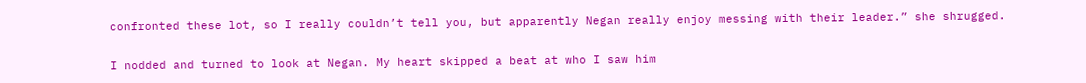confronted these lot, so I really couldn’t tell you, but apparently Negan really enjoy messing with their leader.” she shrugged.

I nodded and turned to look at Negan. My heart skipped a beat at who I saw him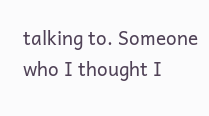talking to. Someone who I thought I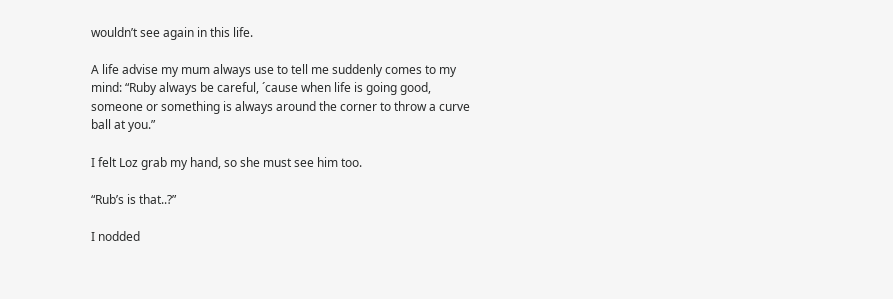wouldn’t see again in this life.

A life advise my mum always use to tell me suddenly comes to my mind: “Ruby always be careful, ´cause when life is going good, someone or something is always around the corner to throw a curve ball at you.”

I felt Loz grab my hand, so she must see him too.

“Rub’s is that..?”

I nodded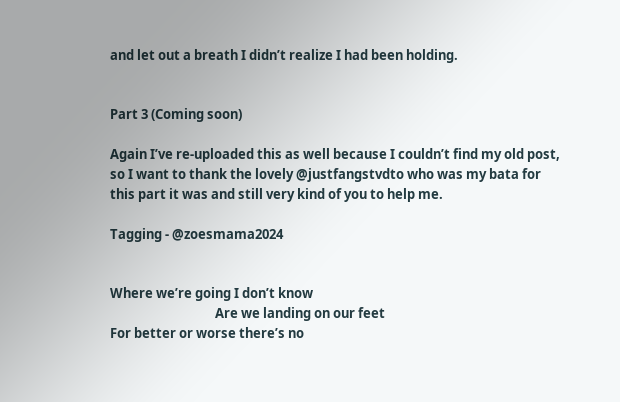and let out a breath I didn’t realize I had been holding.


Part 3 (Coming soon)

Again I’ve re-uploaded this as well because I couldn’t find my old post, so I want to thank the lovely @justfangstvdto who was my bata for this part it was and still very kind of you to help me.

Tagging - @zoesmama2024


Where we’re going I don’t know
                                   Are we landing on our feet
For better or worse there’s no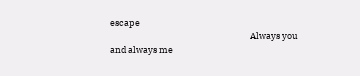escape
                                                                      Always you and always me